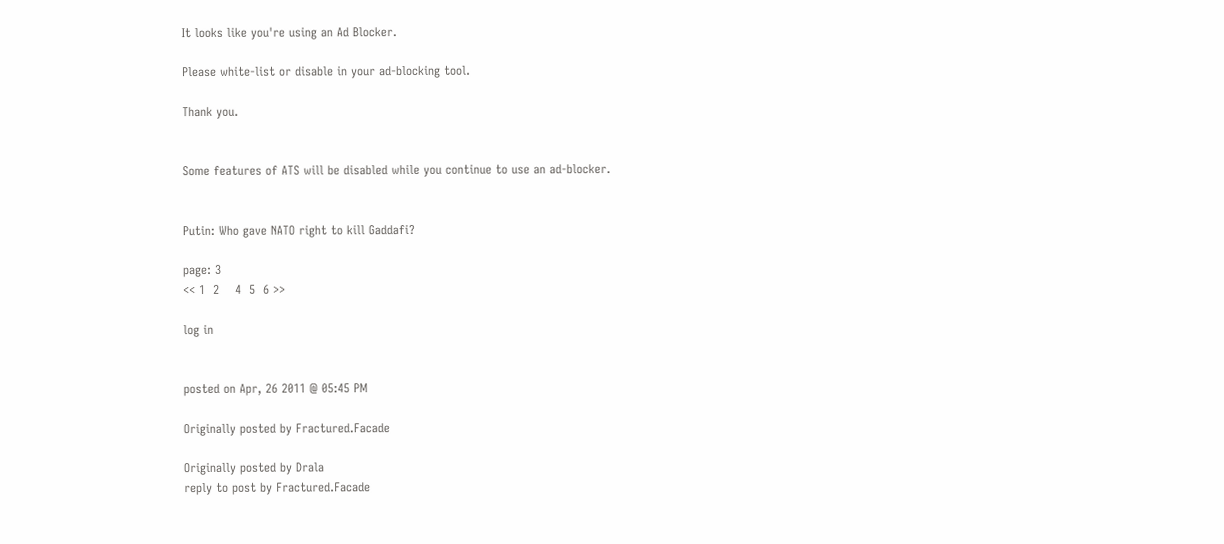It looks like you're using an Ad Blocker.

Please white-list or disable in your ad-blocking tool.

Thank you.


Some features of ATS will be disabled while you continue to use an ad-blocker.


Putin: Who gave NATO right to kill Gaddafi?

page: 3
<< 1  2    4  5  6 >>

log in


posted on Apr, 26 2011 @ 05:45 PM

Originally posted by Fractured.Facade

Originally posted by Drala
reply to post by Fractured.Facade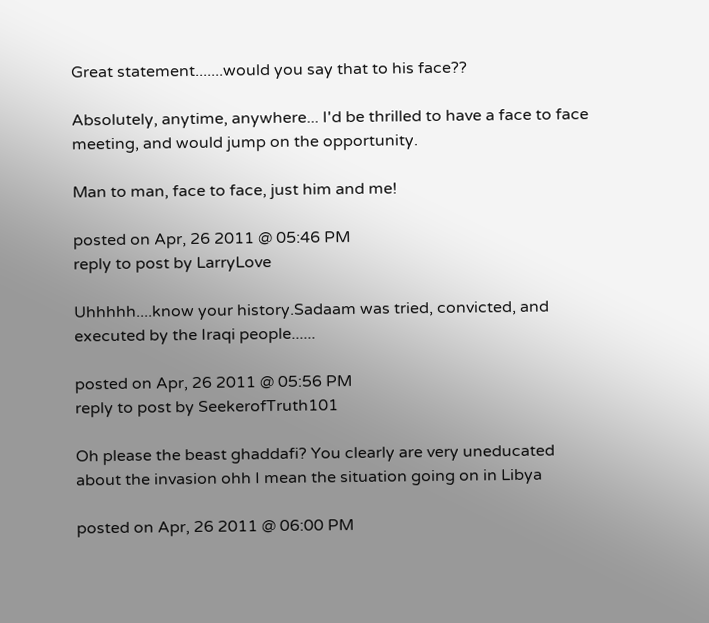Great statement.......would you say that to his face??

Absolutely, anytime, anywhere... I'd be thrilled to have a face to face meeting, and would jump on the opportunity.

Man to man, face to face, just him and me!

posted on Apr, 26 2011 @ 05:46 PM
reply to post by LarryLove

Uhhhhh....know your history.Sadaam was tried, convicted, and executed by the Iraqi people......

posted on Apr, 26 2011 @ 05:56 PM
reply to post by SeekerofTruth101

Oh please the beast ghaddafi? You clearly are very uneducated about the invasion ohh I mean the situation going on in Libya

posted on Apr, 26 2011 @ 06:00 PM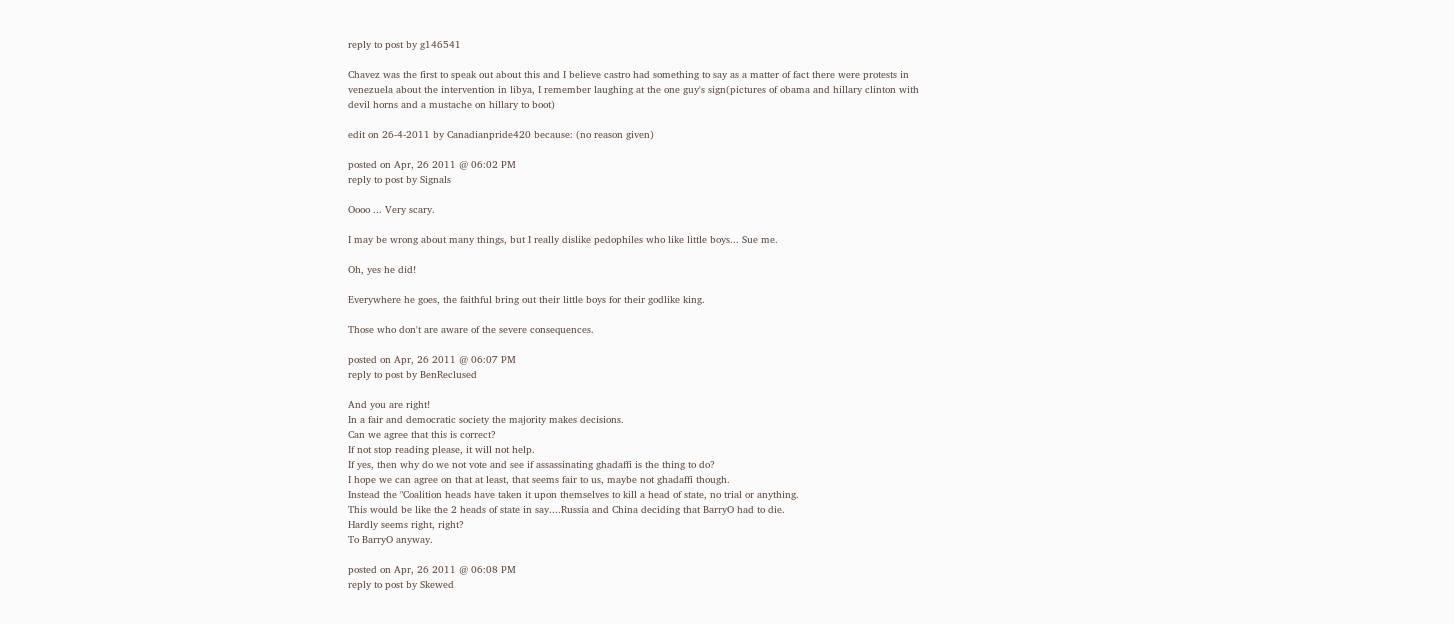reply to post by g146541

Chavez was the first to speak out about this and I believe castro had something to say as a matter of fact there were protests in venezuela about the intervention in libya, I remember laughing at the one guy's sign(pictures of obama and hillary clinton with devil horns and a mustache on hillary to boot)

edit on 26-4-2011 by Canadianpride420 because: (no reason given)

posted on Apr, 26 2011 @ 06:02 PM
reply to post by Signals

Oooo ... Very scary.

I may be wrong about many things, but I really dislike pedophiles who like little boys... Sue me.

Oh, yes he did!

Everywhere he goes, the faithful bring out their little boys for their godlike king.

Those who don't are aware of the severe consequences.

posted on Apr, 26 2011 @ 06:07 PM
reply to post by BenReclused

And you are right!
In a fair and democratic society the majority makes decisions.
Can we agree that this is correct?
If not stop reading please, it will not help.
If yes, then why do we not vote and see if assassinating ghadaffi is the thing to do?
I hope we can agree on that at least, that seems fair to us, maybe not ghadaffi though.
Instead the "Coalition heads have taken it upon themselves to kill a head of state, no trial or anything.
This would be like the 2 heads of state in say....Russia and China deciding that BarryO had to die.
Hardly seems right, right?
To BarryO anyway.

posted on Apr, 26 2011 @ 06:08 PM
reply to post by Skewed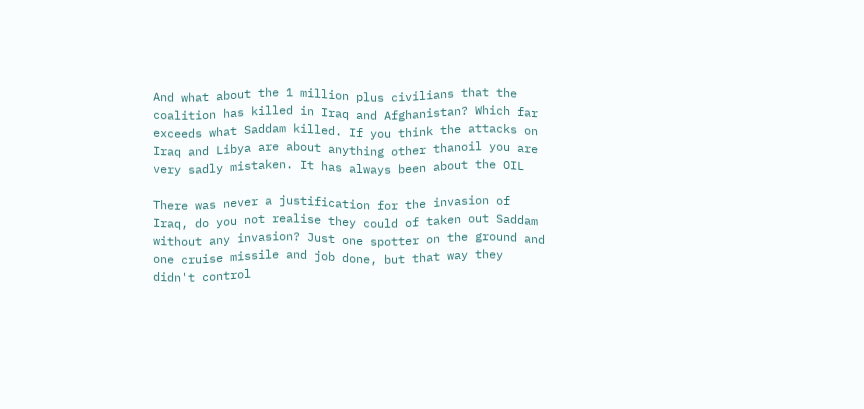And what about the 1 million plus civilians that the coalition has killed in Iraq and Afghanistan? Which far exceeds what Saddam killed. If you think the attacks on Iraq and Libya are about anything other thanoil you are very sadly mistaken. It has always been about the OIL

There was never a justification for the invasion of Iraq, do you not realise they could of taken out Saddam without any invasion? Just one spotter on the ground and one cruise missile and job done, but that way they didn't control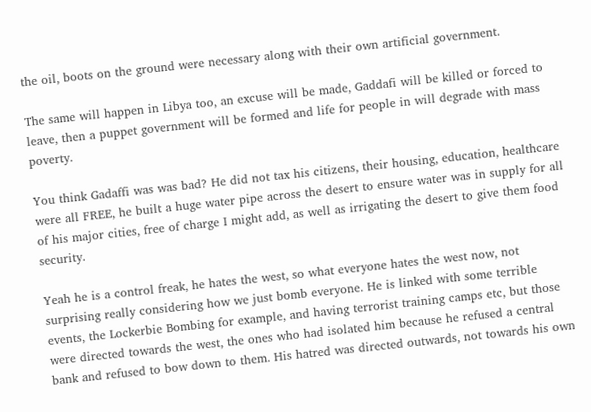the oil, boots on the ground were necessary along with their own artificial government.

The same will happen in Libya too, an excuse will be made, Gaddafi will be killed or forced to leave, then a puppet government will be formed and life for people in will degrade with mass poverty.

You think Gadaffi was was bad? He did not tax his citizens, their housing, education, healthcare were all FREE, he built a huge water pipe across the desert to ensure water was in supply for all of his major cities, free of charge I might add, as well as irrigating the desert to give them food security.

Yeah he is a control freak, he hates the west, so what everyone hates the west now, not surprising really considering how we just bomb everyone. He is linked with some terrible events, the Lockerbie Bombing for example, and having terrorist training camps etc, but those were directed towards the west, the ones who had isolated him because he refused a central bank and refused to bow down to them. His hatred was directed outwards, not towards his own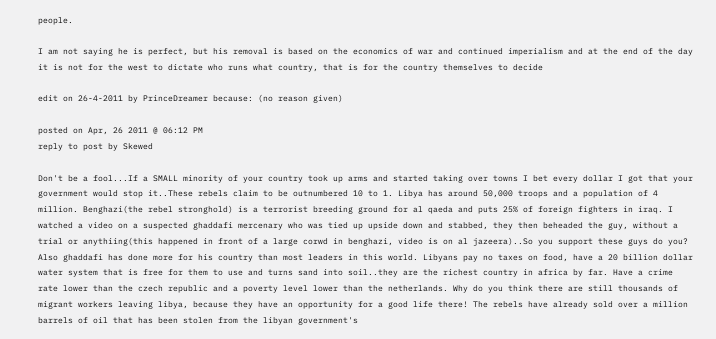people.

I am not saying he is perfect, but his removal is based on the economics of war and continued imperialism and at the end of the day it is not for the west to dictate who runs what country, that is for the country themselves to decide

edit on 26-4-2011 by PrinceDreamer because: (no reason given)

posted on Apr, 26 2011 @ 06:12 PM
reply to post by Skewed

Don't be a fool...If a SMALL minority of your country took up arms and started taking over towns I bet every dollar I got that your government would stop it..These rebels claim to be outnumbered 10 to 1. Libya has around 50,000 troops and a population of 4 million. Benghazi(the rebel stronghold) is a terrorist breeding ground for al qaeda and puts 25% of foreign fighters in iraq. I watched a video on a suspected ghaddafi mercenary who was tied up upside down and stabbed, they then beheaded the guy, without a trial or anythiing(this happened in front of a large corwd in benghazi, video is on al jazeera)..So you support these guys do you? Also ghaddafi has done more for his country than most leaders in this world. Libyans pay no taxes on food, have a 20 billion dollar water system that is free for them to use and turns sand into soil..they are the richest country in africa by far. Have a crime rate lower than the czech republic and a poverty level lower than the netherlands. Why do you think there are still thousands of migrant workers leaving libya, because they have an opportunity for a good life there! The rebels have already sold over a million barrels of oil that has been stolen from the libyan government's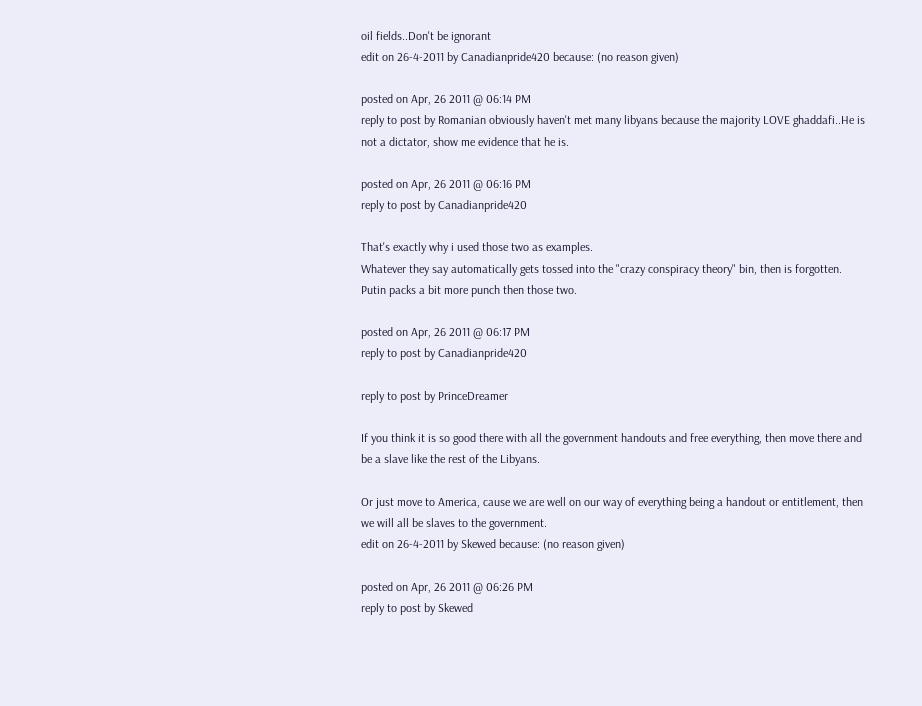oil fields..Don't be ignorant
edit on 26-4-2011 by Canadianpride420 because: (no reason given)

posted on Apr, 26 2011 @ 06:14 PM
reply to post by Romanian obviously haven't met many libyans because the majority LOVE ghaddafi..He is not a dictator, show me evidence that he is.

posted on Apr, 26 2011 @ 06:16 PM
reply to post by Canadianpride420

That's exactly why i used those two as examples.
Whatever they say automatically gets tossed into the "crazy conspiracy theory" bin, then is forgotten.
Putin packs a bit more punch then those two.

posted on Apr, 26 2011 @ 06:17 PM
reply to post by Canadianpride420

reply to post by PrinceDreamer

If you think it is so good there with all the government handouts and free everything, then move there and be a slave like the rest of the Libyans.

Or just move to America, cause we are well on our way of everything being a handout or entitlement, then we will all be slaves to the government.
edit on 26-4-2011 by Skewed because: (no reason given)

posted on Apr, 26 2011 @ 06:26 PM
reply to post by Skewed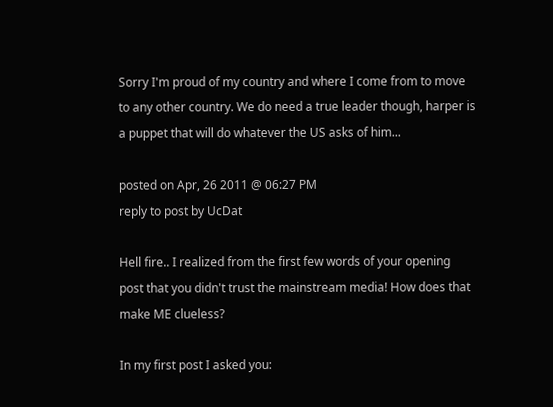Sorry I'm proud of my country and where I come from to move to any other country. We do need a true leader though, harper is a puppet that will do whatever the US asks of him...

posted on Apr, 26 2011 @ 06:27 PM
reply to post by UcDat

Hell fire.. I realized from the first few words of your opening post that you didn't trust the mainstream media! How does that make ME clueless?

In my first post I asked you: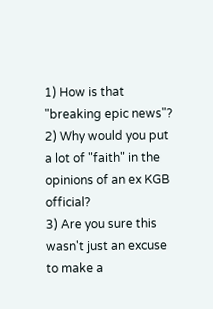1) How is that "breaking epic news"?
2) Why would you put a lot of "faith" in the opinions of an ex KGB official?
3) Are you sure this wasn't just an excuse to make a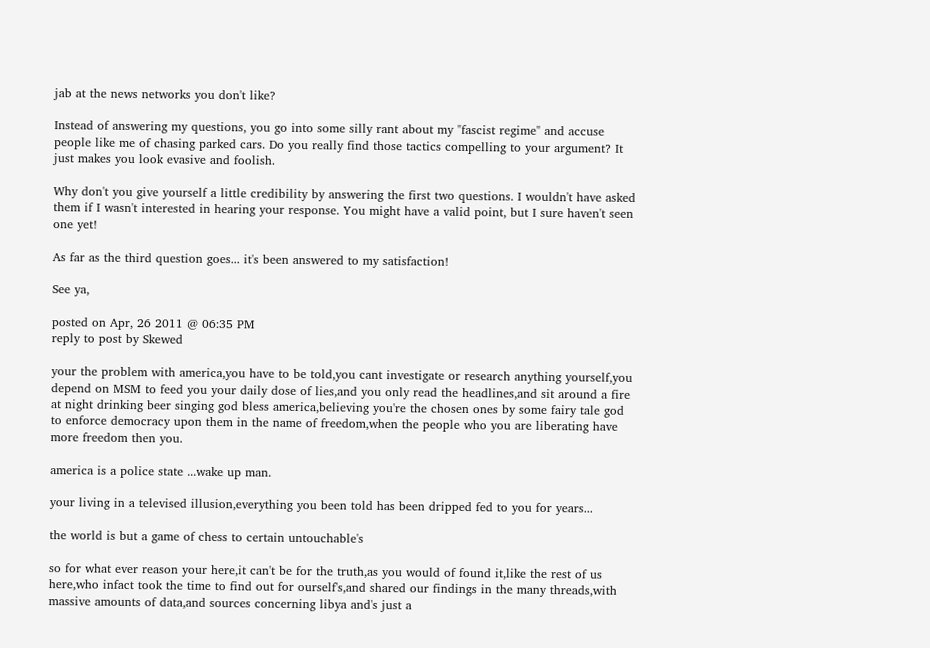jab at the news networks you don't like?

Instead of answering my questions, you go into some silly rant about my "fascist regime" and accuse people like me of chasing parked cars. Do you really find those tactics compelling to your argument? It just makes you look evasive and foolish.

Why don't you give yourself a little credibility by answering the first two questions. I wouldn't have asked them if I wasn't interested in hearing your response. You might have a valid point, but I sure haven't seen one yet!

As far as the third question goes... it's been answered to my satisfaction!

See ya,

posted on Apr, 26 2011 @ 06:35 PM
reply to post by Skewed

your the problem with america,you have to be told,you cant investigate or research anything yourself,you depend on MSM to feed you your daily dose of lies,and you only read the headlines,and sit around a fire at night drinking beer singing god bless america,believing you're the chosen ones by some fairy tale god to enforce democracy upon them in the name of freedom,when the people who you are liberating have more freedom then you.

america is a police state ...wake up man.

your living in a televised illusion,everything you been told has been dripped fed to you for years...

the world is but a game of chess to certain untouchable's

so for what ever reason your here,it can't be for the truth,as you would of found it,like the rest of us here,who infact took the time to find out for ourself's,and shared our findings in the many threads,with massive amounts of data,and sources concerning libya and's just a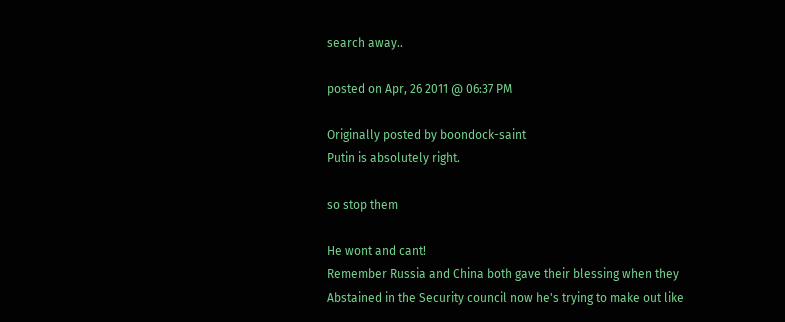search away..

posted on Apr, 26 2011 @ 06:37 PM

Originally posted by boondock-saint
Putin is absolutely right.

so stop them

He wont and cant!
Remember Russia and China both gave their blessing when they Abstained in the Security council now he's trying to make out like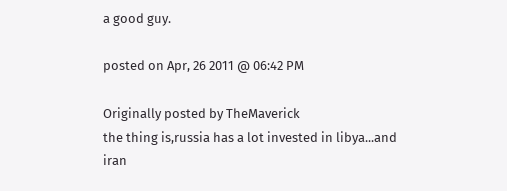a good guy.

posted on Apr, 26 2011 @ 06:42 PM

Originally posted by TheMaverick
the thing is,russia has a lot invested in libya...and iran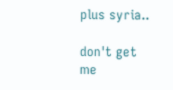plus syria..

don't get me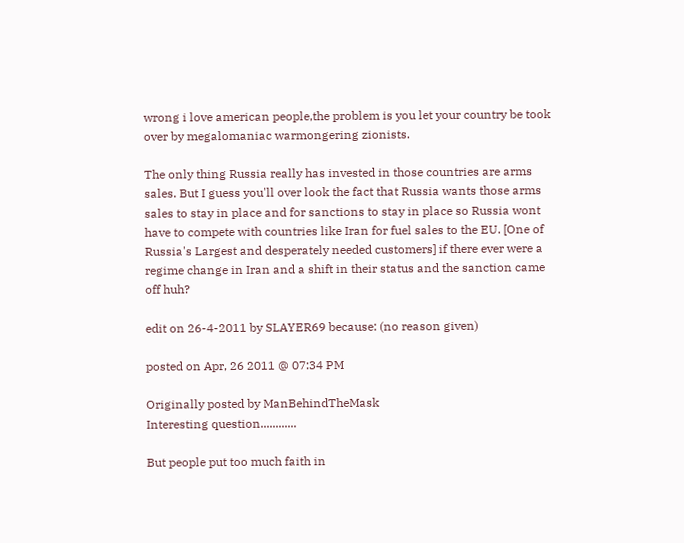wrong i love american people,the problem is you let your country be took over by megalomaniac warmongering zionists.

The only thing Russia really has invested in those countries are arms sales. But I guess you'll over look the fact that Russia wants those arms sales to stay in place and for sanctions to stay in place so Russia wont have to compete with countries like Iran for fuel sales to the EU. [One of Russia's Largest and desperately needed customers] if there ever were a regime change in Iran and a shift in their status and the sanction came off huh?

edit on 26-4-2011 by SLAYER69 because: (no reason given)

posted on Apr, 26 2011 @ 07:34 PM

Originally posted by ManBehindTheMask
Interesting question............

But people put too much faith in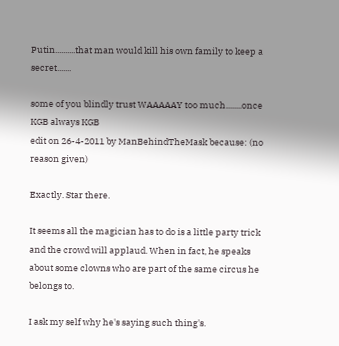Putin..........that man would kill his own family to keep a secret.......

some of you blindly trust WAAAAAY too much........once KGB always KGB
edit on 26-4-2011 by ManBehindTheMask because: (no reason given)

Exactly. Star there.

It seems all the magician has to do is a little party trick and the crowd will applaud. When in fact, he speaks about some clowns who are part of the same circus he belongs to.

I ask my self why he's saying such thing's.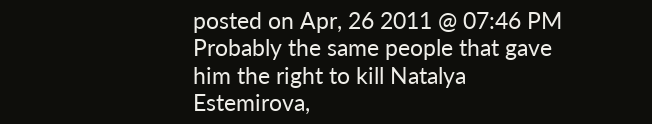posted on Apr, 26 2011 @ 07:46 PM
Probably the same people that gave him the right to kill Natalya Estemirova,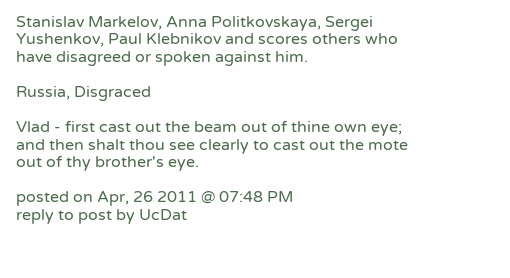Stanislav Markelov, Anna Politkovskaya, Sergei Yushenkov, Paul Klebnikov and scores others who have disagreed or spoken against him.

Russia, Disgraced

Vlad - first cast out the beam out of thine own eye; and then shalt thou see clearly to cast out the mote out of thy brother's eye.

posted on Apr, 26 2011 @ 07:48 PM
reply to post by UcDat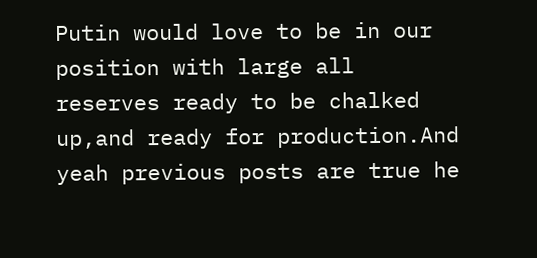Putin would love to be in our position with large all reserves ready to be chalked up,and ready for production.And yeah previous posts are true he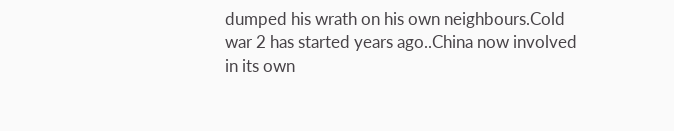dumped his wrath on his own neighbours.Cold war 2 has started years ago..China now involved in its own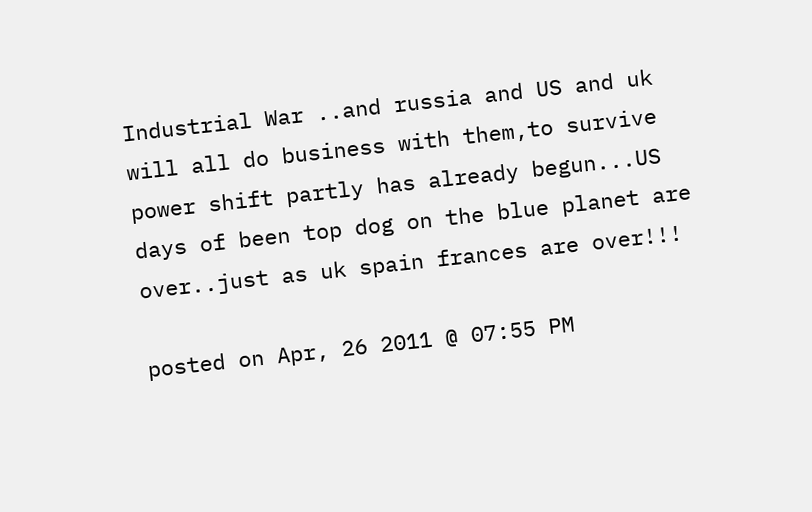Industrial War ..and russia and US and uk will all do business with them,to survive power shift partly has already begun...US days of been top dog on the blue planet are over..just as uk spain frances are over!!!

posted on Apr, 26 2011 @ 07:55 PM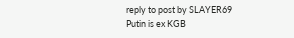reply to post by SLAYER69
Putin is ex KGB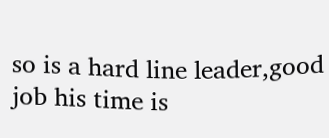so is a hard line leader,good job his time is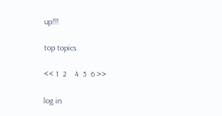up!!!

top topics

<< 1  2    4  5  6 >>

log in